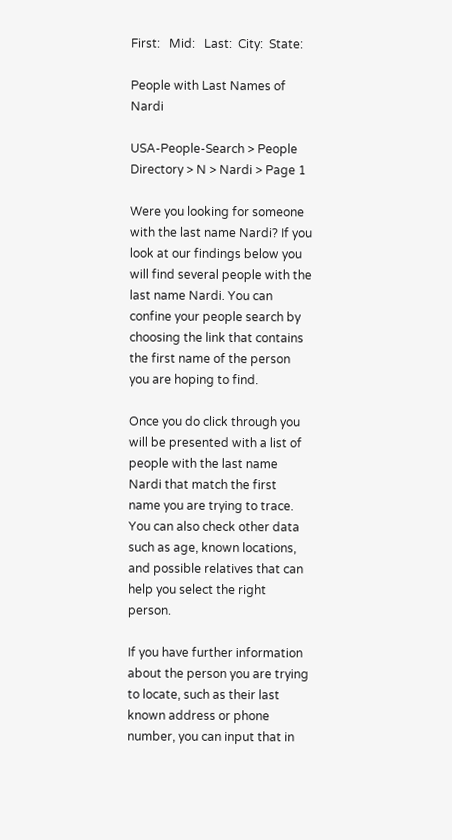First:   Mid:   Last:  City:  State:

People with Last Names of Nardi

USA-People-Search > People Directory > N > Nardi > Page 1

Were you looking for someone with the last name Nardi? If you look at our findings below you will find several people with the last name Nardi. You can confine your people search by choosing the link that contains the first name of the person you are hoping to find.

Once you do click through you will be presented with a list of people with the last name Nardi that match the first name you are trying to trace. You can also check other data such as age, known locations, and possible relatives that can help you select the right person.

If you have further information about the person you are trying to locate, such as their last known address or phone number, you can input that in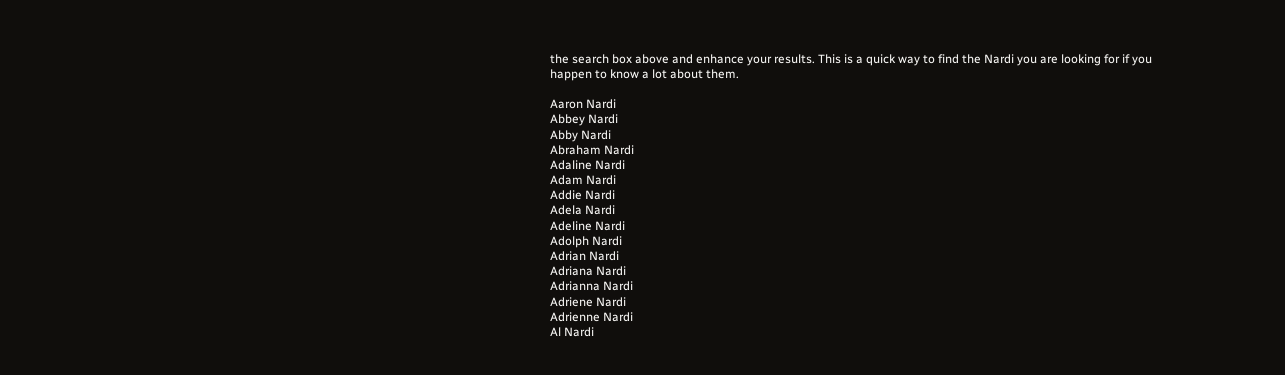the search box above and enhance your results. This is a quick way to find the Nardi you are looking for if you happen to know a lot about them.

Aaron Nardi
Abbey Nardi
Abby Nardi
Abraham Nardi
Adaline Nardi
Adam Nardi
Addie Nardi
Adela Nardi
Adeline Nardi
Adolph Nardi
Adrian Nardi
Adriana Nardi
Adrianna Nardi
Adriene Nardi
Adrienne Nardi
Al Nardi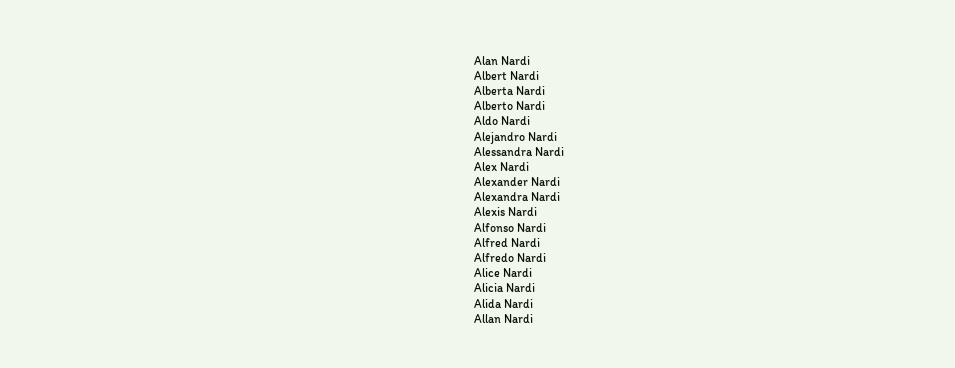Alan Nardi
Albert Nardi
Alberta Nardi
Alberto Nardi
Aldo Nardi
Alejandro Nardi
Alessandra Nardi
Alex Nardi
Alexander Nardi
Alexandra Nardi
Alexis Nardi
Alfonso Nardi
Alfred Nardi
Alfredo Nardi
Alice Nardi
Alicia Nardi
Alida Nardi
Allan Nardi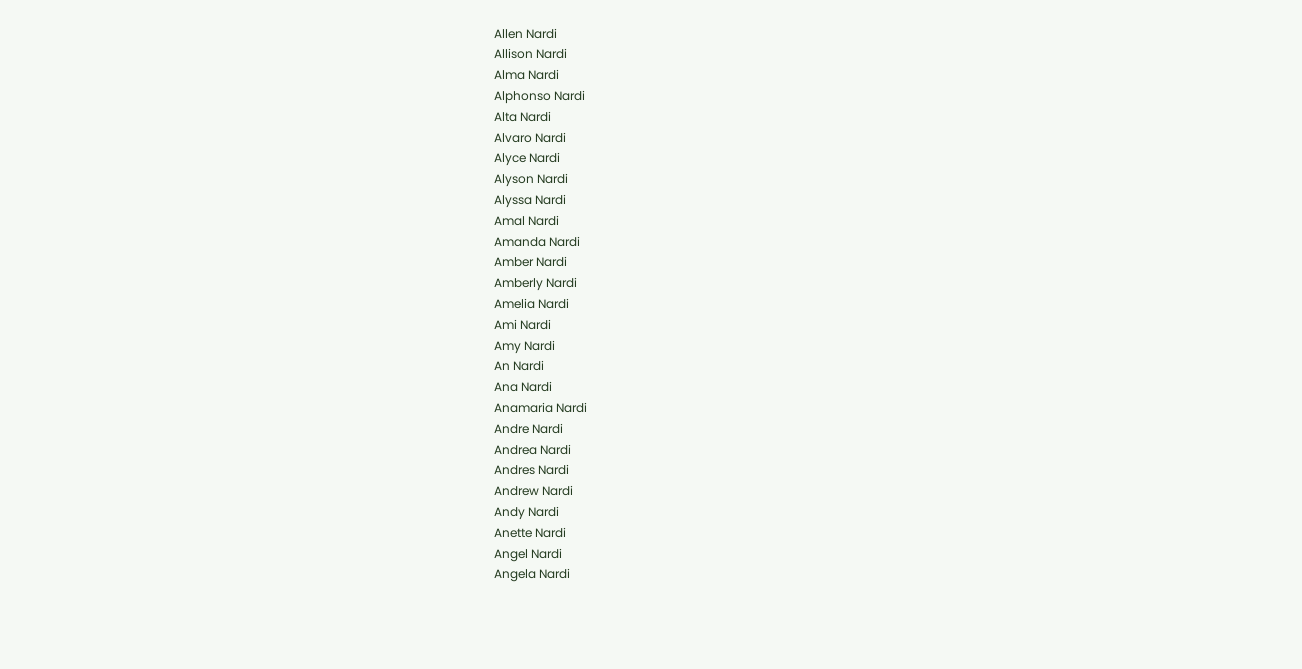Allen Nardi
Allison Nardi
Alma Nardi
Alphonso Nardi
Alta Nardi
Alvaro Nardi
Alyce Nardi
Alyson Nardi
Alyssa Nardi
Amal Nardi
Amanda Nardi
Amber Nardi
Amberly Nardi
Amelia Nardi
Ami Nardi
Amy Nardi
An Nardi
Ana Nardi
Anamaria Nardi
Andre Nardi
Andrea Nardi
Andres Nardi
Andrew Nardi
Andy Nardi
Anette Nardi
Angel Nardi
Angela Nardi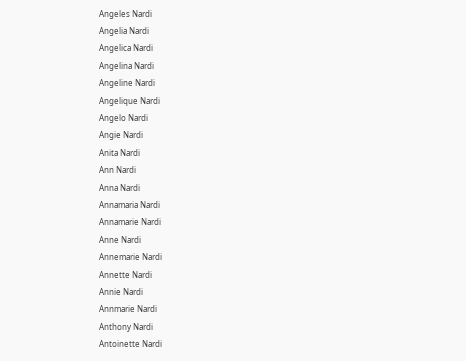Angeles Nardi
Angelia Nardi
Angelica Nardi
Angelina Nardi
Angeline Nardi
Angelique Nardi
Angelo Nardi
Angie Nardi
Anita Nardi
Ann Nardi
Anna Nardi
Annamaria Nardi
Annamarie Nardi
Anne Nardi
Annemarie Nardi
Annette Nardi
Annie Nardi
Annmarie Nardi
Anthony Nardi
Antoinette Nardi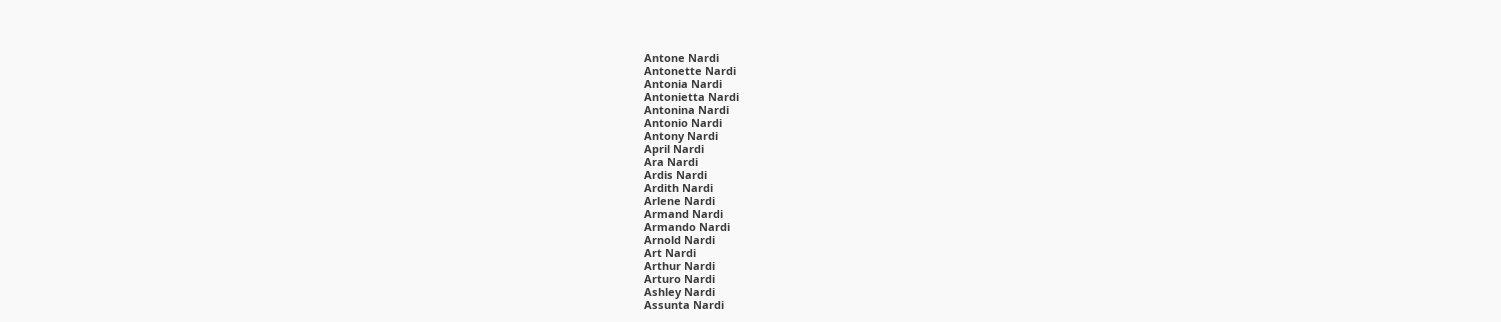Antone Nardi
Antonette Nardi
Antonia Nardi
Antonietta Nardi
Antonina Nardi
Antonio Nardi
Antony Nardi
April Nardi
Ara Nardi
Ardis Nardi
Ardith Nardi
Arlene Nardi
Armand Nardi
Armando Nardi
Arnold Nardi
Art Nardi
Arthur Nardi
Arturo Nardi
Ashley Nardi
Assunta Nardi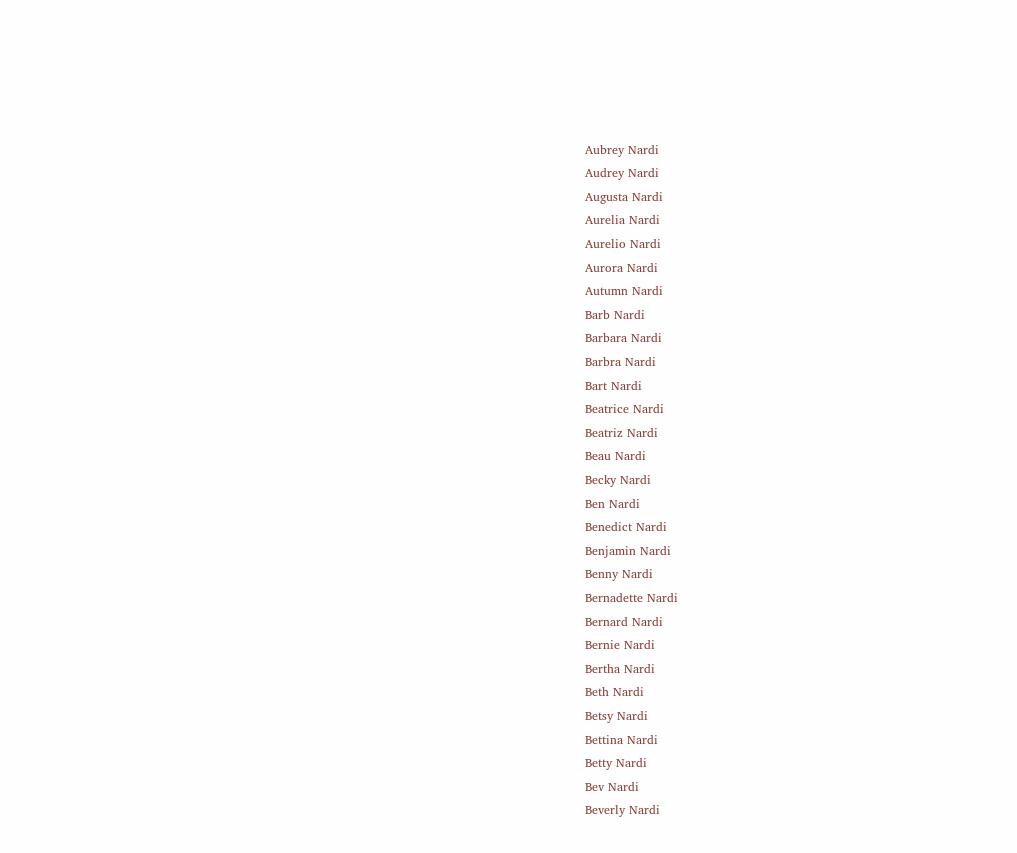Aubrey Nardi
Audrey Nardi
Augusta Nardi
Aurelia Nardi
Aurelio Nardi
Aurora Nardi
Autumn Nardi
Barb Nardi
Barbara Nardi
Barbra Nardi
Bart Nardi
Beatrice Nardi
Beatriz Nardi
Beau Nardi
Becky Nardi
Ben Nardi
Benedict Nardi
Benjamin Nardi
Benny Nardi
Bernadette Nardi
Bernard Nardi
Bernie Nardi
Bertha Nardi
Beth Nardi
Betsy Nardi
Bettina Nardi
Betty Nardi
Bev Nardi
Beverly Nardi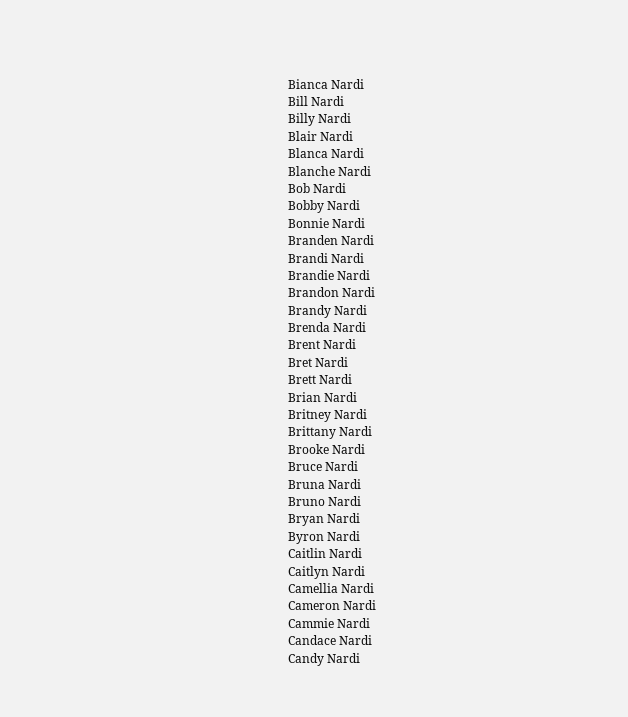Bianca Nardi
Bill Nardi
Billy Nardi
Blair Nardi
Blanca Nardi
Blanche Nardi
Bob Nardi
Bobby Nardi
Bonnie Nardi
Branden Nardi
Brandi Nardi
Brandie Nardi
Brandon Nardi
Brandy Nardi
Brenda Nardi
Brent Nardi
Bret Nardi
Brett Nardi
Brian Nardi
Britney Nardi
Brittany Nardi
Brooke Nardi
Bruce Nardi
Bruna Nardi
Bruno Nardi
Bryan Nardi
Byron Nardi
Caitlin Nardi
Caitlyn Nardi
Camellia Nardi
Cameron Nardi
Cammie Nardi
Candace Nardi
Candy Nardi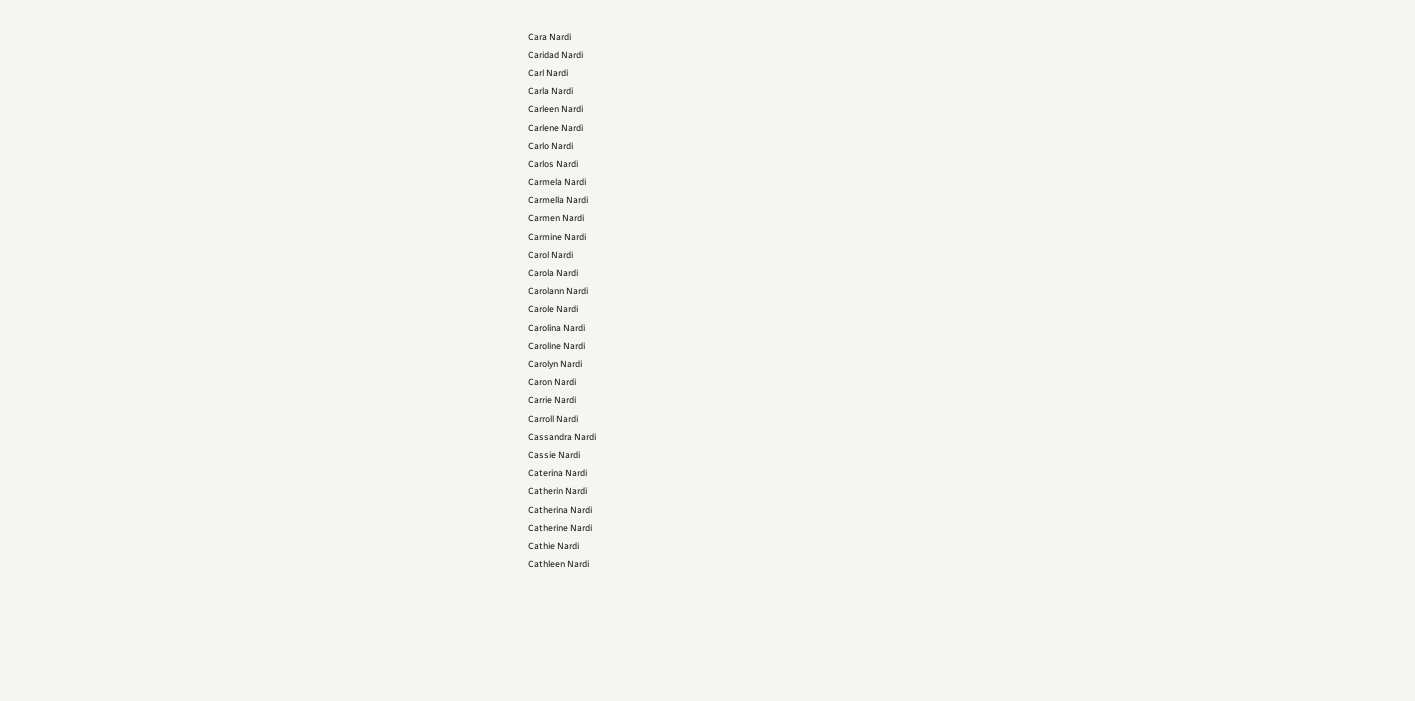Cara Nardi
Caridad Nardi
Carl Nardi
Carla Nardi
Carleen Nardi
Carlene Nardi
Carlo Nardi
Carlos Nardi
Carmela Nardi
Carmella Nardi
Carmen Nardi
Carmine Nardi
Carol Nardi
Carola Nardi
Carolann Nardi
Carole Nardi
Carolina Nardi
Caroline Nardi
Carolyn Nardi
Caron Nardi
Carrie Nardi
Carroll Nardi
Cassandra Nardi
Cassie Nardi
Caterina Nardi
Catherin Nardi
Catherina Nardi
Catherine Nardi
Cathie Nardi
Cathleen Nardi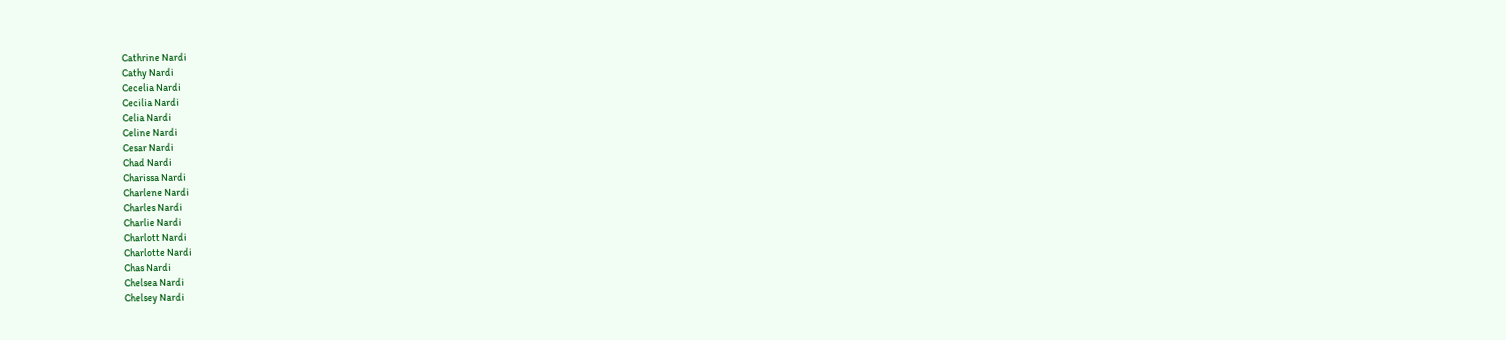Cathrine Nardi
Cathy Nardi
Cecelia Nardi
Cecilia Nardi
Celia Nardi
Celine Nardi
Cesar Nardi
Chad Nardi
Charissa Nardi
Charlene Nardi
Charles Nardi
Charlie Nardi
Charlott Nardi
Charlotte Nardi
Chas Nardi
Chelsea Nardi
Chelsey Nardi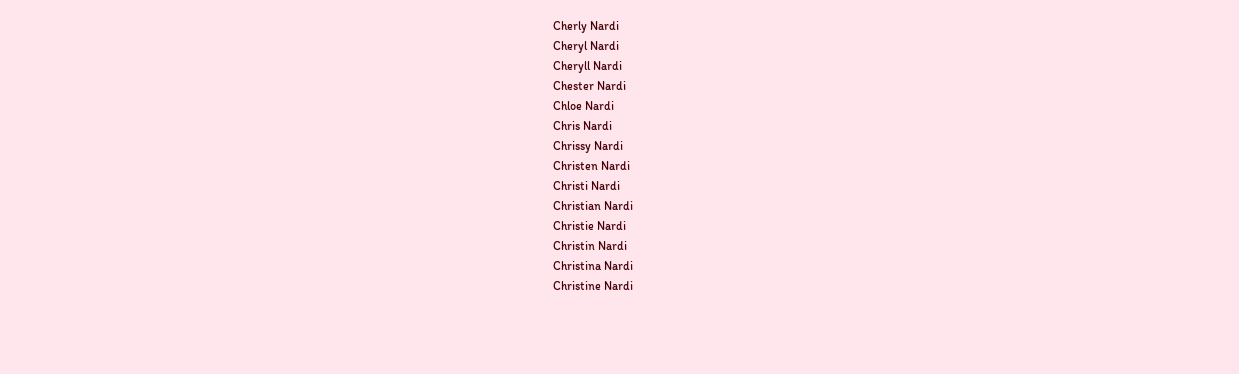Cherly Nardi
Cheryl Nardi
Cheryll Nardi
Chester Nardi
Chloe Nardi
Chris Nardi
Chrissy Nardi
Christen Nardi
Christi Nardi
Christian Nardi
Christie Nardi
Christin Nardi
Christina Nardi
Christine Nardi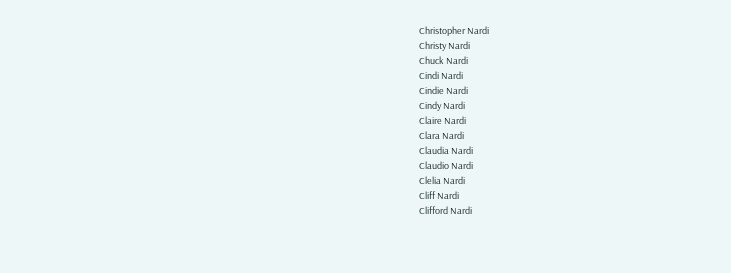Christopher Nardi
Christy Nardi
Chuck Nardi
Cindi Nardi
Cindie Nardi
Cindy Nardi
Claire Nardi
Clara Nardi
Claudia Nardi
Claudio Nardi
Clelia Nardi
Cliff Nardi
Clifford Nardi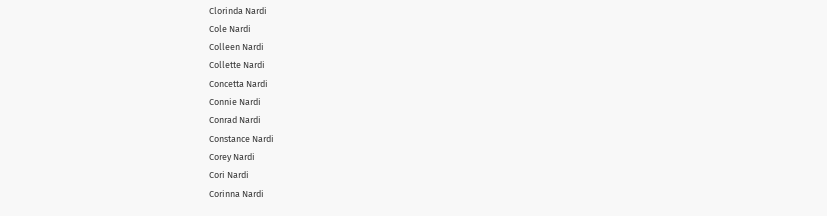Clorinda Nardi
Cole Nardi
Colleen Nardi
Collette Nardi
Concetta Nardi
Connie Nardi
Conrad Nardi
Constance Nardi
Corey Nardi
Cori Nardi
Corinna Nardi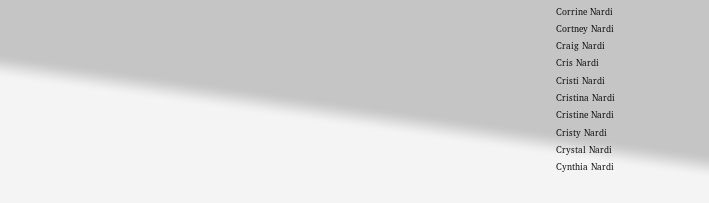Corrine Nardi
Cortney Nardi
Craig Nardi
Cris Nardi
Cristi Nardi
Cristina Nardi
Cristine Nardi
Cristy Nardi
Crystal Nardi
Cynthia Nardi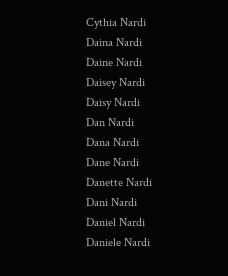Cythia Nardi
Daina Nardi
Daine Nardi
Daisey Nardi
Daisy Nardi
Dan Nardi
Dana Nardi
Dane Nardi
Danette Nardi
Dani Nardi
Daniel Nardi
Daniele Nardi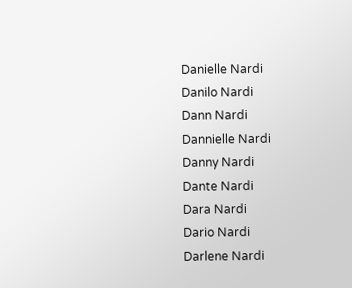Danielle Nardi
Danilo Nardi
Dann Nardi
Dannielle Nardi
Danny Nardi
Dante Nardi
Dara Nardi
Dario Nardi
Darlene Nardi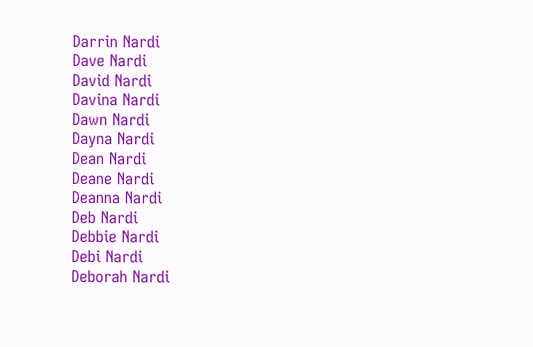Darrin Nardi
Dave Nardi
David Nardi
Davina Nardi
Dawn Nardi
Dayna Nardi
Dean Nardi
Deane Nardi
Deanna Nardi
Deb Nardi
Debbie Nardi
Debi Nardi
Deborah Nardi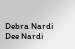Debra Nardi
Dee Nardi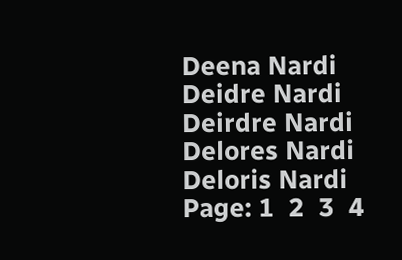Deena Nardi
Deidre Nardi
Deirdre Nardi
Delores Nardi
Deloris Nardi
Page: 1  2  3  4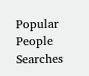Popular People Searches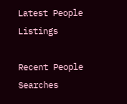Latest People Listings

Recent People Searches